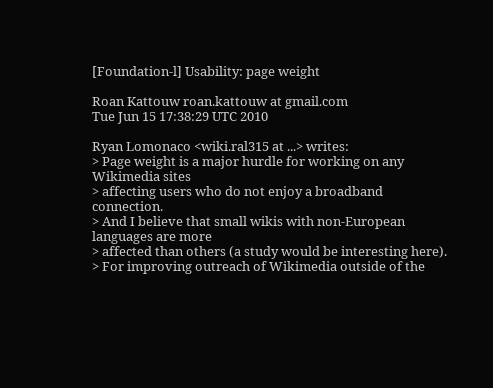[Foundation-l] Usability: page weight

Roan Kattouw roan.kattouw at gmail.com
Tue Jun 15 17:38:29 UTC 2010

Ryan Lomonaco <wiki.ral315 at ...> writes:
> Page weight is a major hurdle for working on any Wikimedia sites
> affecting users who do not enjoy a broadband connection.
> And I believe that small wikis with non-European languages are more
> affected than others (a study would be interesting here).
> For improving outreach of Wikimedia outside of the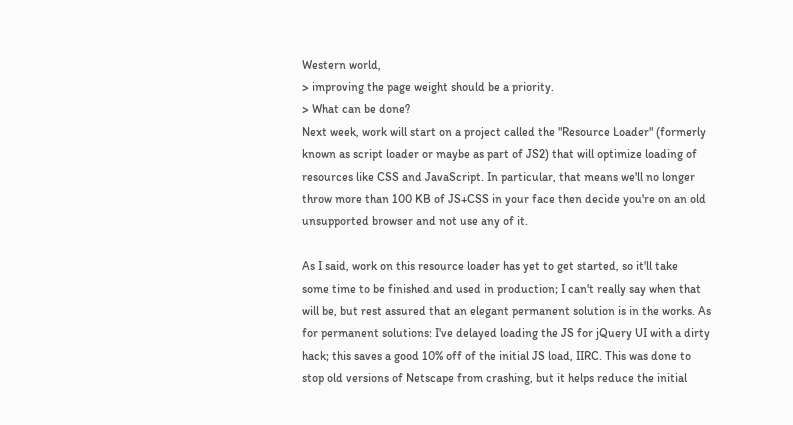Western world,
> improving the page weight should be a priority.
> What can be done?
Next week, work will start on a project called the "Resource Loader" (formerly
known as script loader or maybe as part of JS2) that will optimize loading of
resources like CSS and JavaScript. In particular, that means we'll no longer
throw more than 100 KB of JS+CSS in your face then decide you're on an old
unsupported browser and not use any of it.

As I said, work on this resource loader has yet to get started, so it'll take
some time to be finished and used in production; I can't really say when that
will be, but rest assured that an elegant permanent solution is in the works. As
for permanent solutions: I've delayed loading the JS for jQuery UI with a dirty
hack; this saves a good 10% off of the initial JS load, IIRC. This was done to
stop old versions of Netscape from crashing, but it helps reduce the initial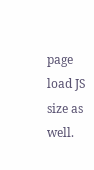page load JS size as well.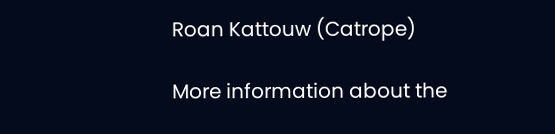Roan Kattouw (Catrope)

More information about the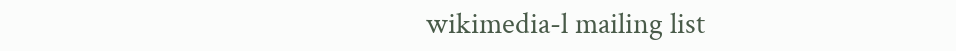wikimedia-l mailing list